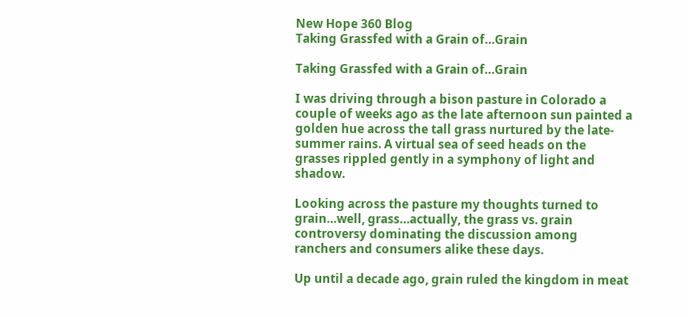New Hope 360 Blog
Taking Grassfed with a Grain of…Grain

Taking Grassfed with a Grain of…Grain

I was driving through a bison pasture in Colorado a couple of weeks ago as the late afternoon sun painted a golden hue across the tall grass nurtured by the late-summer rains. A virtual sea of seed heads on the grasses rippled gently in a symphony of light and shadow.

Looking across the pasture my thoughts turned to grain…well, grass…actually, the grass vs. grain controversy dominating the discussion among ranchers and consumers alike these days.

Up until a decade ago, grain ruled the kingdom in meat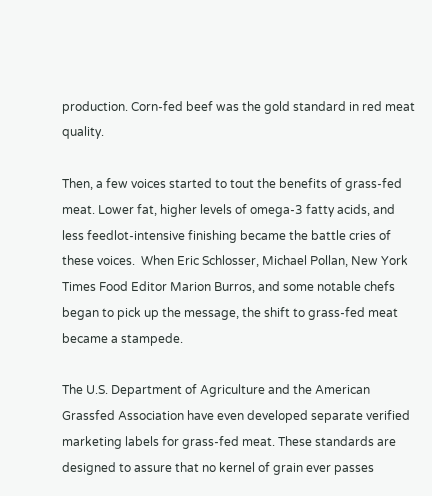production. Corn-fed beef was the gold standard in red meat quality.

Then, a few voices started to tout the benefits of grass-fed meat. Lower fat, higher levels of omega-3 fatty acids, and less feedlot-intensive finishing became the battle cries of these voices.  When Eric Schlosser, Michael Pollan, New York Times Food Editor Marion Burros, and some notable chefs began to pick up the message, the shift to grass-fed meat became a stampede.

The U.S. Department of Agriculture and the American Grassfed Association have even developed separate verified marketing labels for grass-fed meat. These standards are designed to assure that no kernel of grain ever passes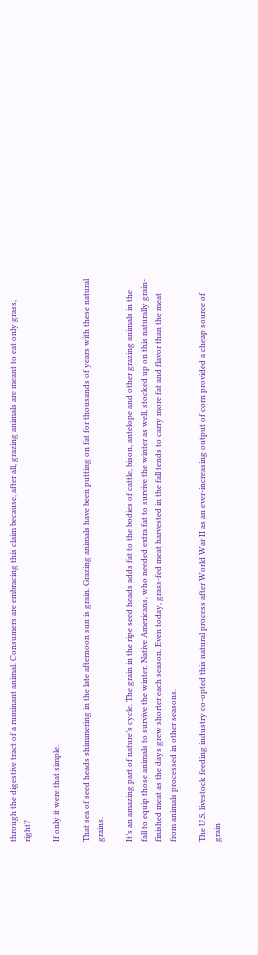through the digestive tract of a ruminant animal. Consumers are embracing this claim because, after all, grazing animals are meant to eat only grass, right?

If only it were that simple.

That sea of seed heads shimmering in the late afternoon sun is grain. Grazing animals have been putting on fat for thousands of years with these natural grains.

It’s an amazing part of nature’s cycle. The grain in the ripe seed heads adds fat to the bodies of cattle, bison, antelope and other grazing animals in the fall to equip those animals to survive the winter. Native Americans, who needed extra fat to survive the winter as well, stocked up on this naturally grain-finished meat as the days grew shorter each season. Even today, grass-fed meat harvested in the fall tends to carry more fat and flavor than the meat from animals processed in other seasons.

The U.S. livestock feeding industry co-opted this natural process after World War II as an ever-increasing output of corn provided a cheap source of grain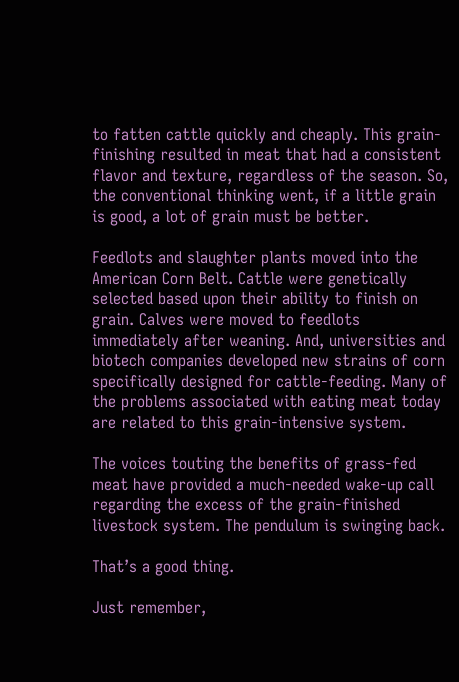to fatten cattle quickly and cheaply. This grain-finishing resulted in meat that had a consistent flavor and texture, regardless of the season. So, the conventional thinking went, if a little grain is good, a lot of grain must be better.

Feedlots and slaughter plants moved into the American Corn Belt. Cattle were genetically selected based upon their ability to finish on grain. Calves were moved to feedlots immediately after weaning. And, universities and biotech companies developed new strains of corn specifically designed for cattle-feeding. Many of the problems associated with eating meat today are related to this grain-intensive system.

The voices touting the benefits of grass-fed meat have provided a much-needed wake-up call regarding the excess of the grain-finished livestock system. The pendulum is swinging back.

That’s a good thing.

Just remember,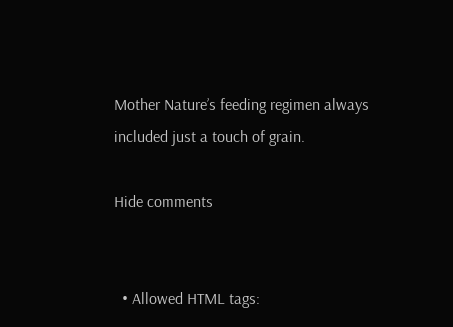Mother Nature’s feeding regimen always included just a touch of grain.

Hide comments


  • Allowed HTML tags: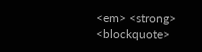<em> <strong> <blockquote>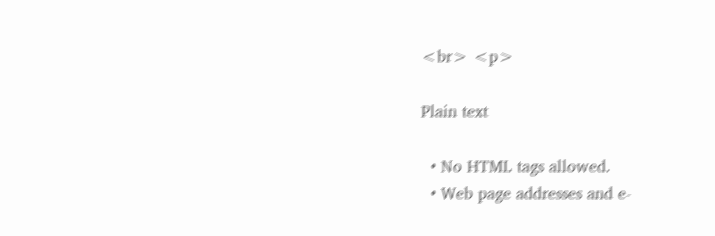<br> <p>

Plain text

  • No HTML tags allowed.
  • Web page addresses and e-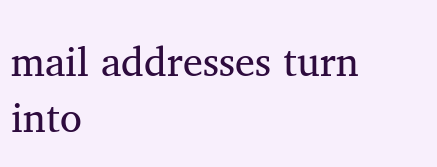mail addresses turn into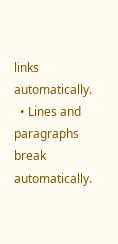links automatically.
  • Lines and paragraphs break automatically.